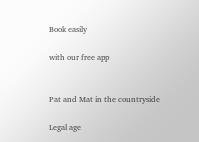Book easily

with our free app


Pat and Mat in the countryside

Legal age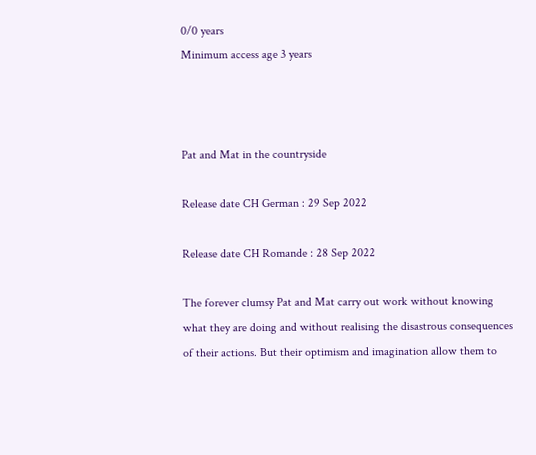0/0 years
Minimum access age 3 years



Pat and Mat in the countryside

Release date CH German : 29 Sep 2022

Release date CH Romande : 28 Sep 2022

The forever clumsy Pat and Mat carry out work without knowing what they are doing and without realising the disastrous consequences of their actions. But their optimism and imagination allow them to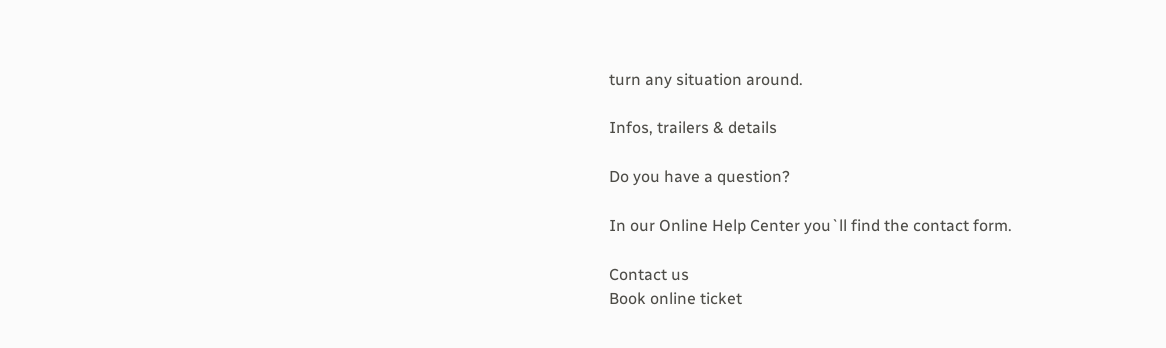turn any situation around.

Infos, trailers & details

Do you have a question?

In our Online Help Center you`ll find the contact form.

Contact us
Book online ticket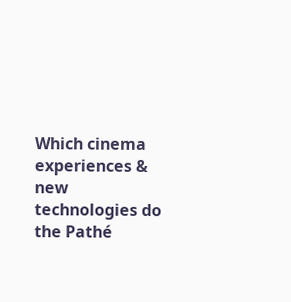Which cinema experiences & new technologies do the Pathé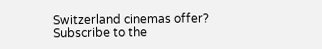Switzerland cinemas offer?
Subscribe to the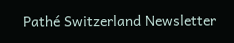Pathé Switzerland Newsletter